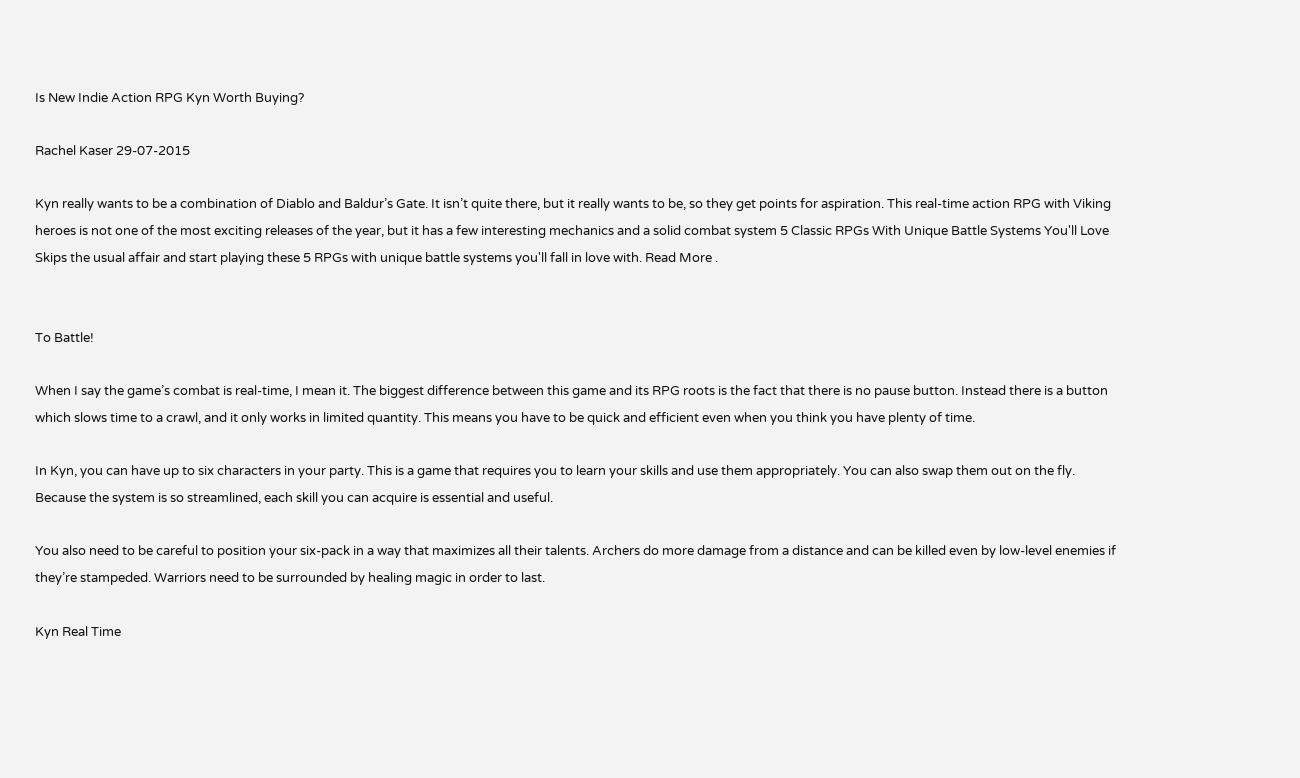Is New Indie Action RPG Kyn Worth Buying?

Rachel Kaser 29-07-2015

Kyn really wants to be a combination of Diablo and Baldur’s Gate. It isn’t quite there, but it really wants to be, so they get points for aspiration. This real-time action RPG with Viking heroes is not one of the most exciting releases of the year, but it has a few interesting mechanics and a solid combat system 5 Classic RPGs With Unique Battle Systems You'll Love Skips the usual affair and start playing these 5 RPGs with unique battle systems you'll fall in love with. Read More .


To Battle!

When I say the game’s combat is real-time, I mean it. The biggest difference between this game and its RPG roots is the fact that there is no pause button. Instead there is a button which slows time to a crawl, and it only works in limited quantity. This means you have to be quick and efficient even when you think you have plenty of time.

In Kyn, you can have up to six characters in your party. This is a game that requires you to learn your skills and use them appropriately. You can also swap them out on the fly. Because the system is so streamlined, each skill you can acquire is essential and useful.

You also need to be careful to position your six-pack in a way that maximizes all their talents. Archers do more damage from a distance and can be killed even by low-level enemies if they’re stampeded. Warriors need to be surrounded by healing magic in order to last.

Kyn Real Time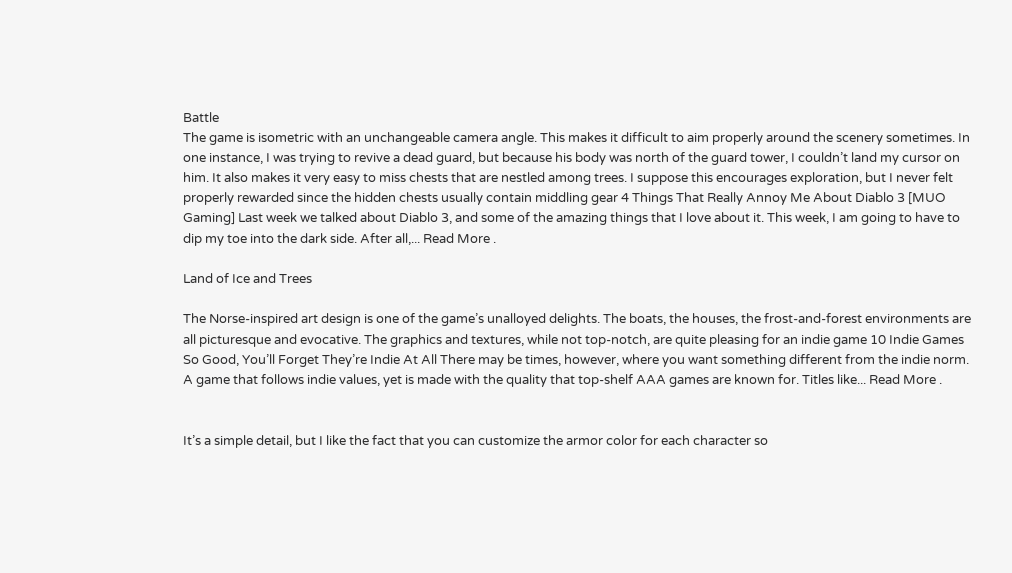Battle
The game is isometric with an unchangeable camera angle. This makes it difficult to aim properly around the scenery sometimes. In one instance, I was trying to revive a dead guard, but because his body was north of the guard tower, I couldn’t land my cursor on him. It also makes it very easy to miss chests that are nestled among trees. I suppose this encourages exploration, but I never felt properly rewarded since the hidden chests usually contain middling gear 4 Things That Really Annoy Me About Diablo 3 [MUO Gaming] Last week we talked about Diablo 3, and some of the amazing things that I love about it. This week, I am going to have to dip my toe into the dark side. After all,... Read More .

Land of Ice and Trees

The Norse-inspired art design is one of the game’s unalloyed delights. The boats, the houses, the frost-and-forest environments are all picturesque and evocative. The graphics and textures, while not top-notch, are quite pleasing for an indie game 10 Indie Games So Good, You’ll Forget They’re Indie At All There may be times, however, where you want something different from the indie norm. A game that follows indie values, yet is made with the quality that top-shelf AAA games are known for. Titles like... Read More .


It’s a simple detail, but I like the fact that you can customize the armor color for each character so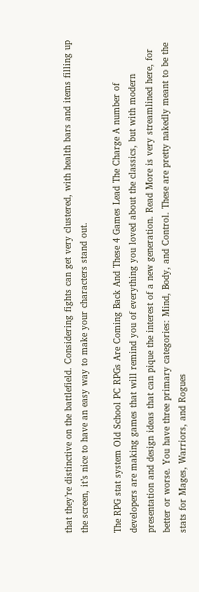that they’re distinctive on the battlefield. Considering fights can get very clustered, with health bars and items filling up the screen, it’s nice to have an easy way to make your characters stand out.

The RPG stat system Old School PC RPGs Are Coming Back And These 4 Games Lead The Charge A number of developers are making games that will remind you of everything you loved about the classics, but with modern presentation and design ideas that can pique the interest of a new generation. Read More is very streamlined here, for better or worse. You have three primary categories: Mind, Body, and Control. These are pretty nakedly meant to be the stats for Mages, Warriors, and Rogues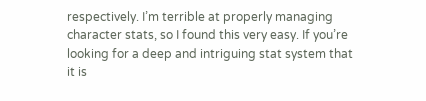respectively. I’m terrible at properly managing character stats, so I found this very easy. If you’re looking for a deep and intriguing stat system that it is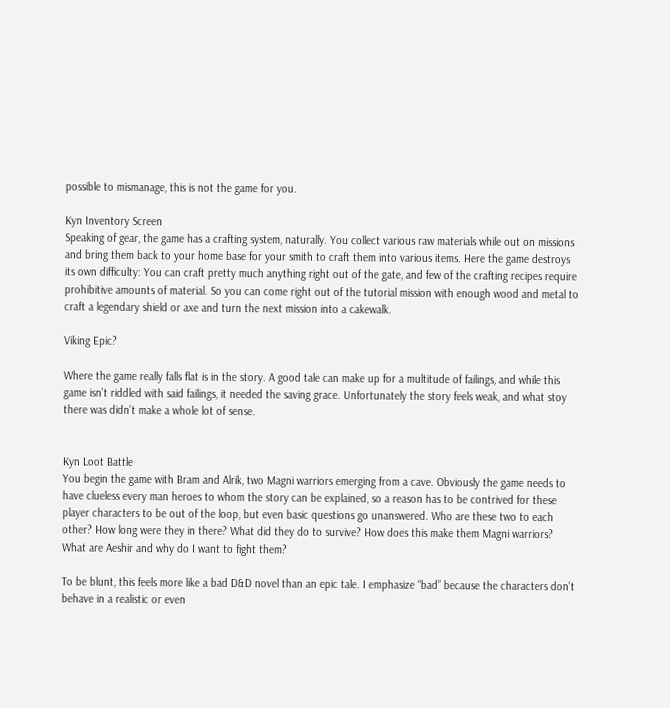possible to mismanage, this is not the game for you.

Kyn Inventory Screen
Speaking of gear, the game has a crafting system, naturally. You collect various raw materials while out on missions and bring them back to your home base for your smith to craft them into various items. Here the game destroys its own difficulty: You can craft pretty much anything right out of the gate, and few of the crafting recipes require prohibitive amounts of material. So you can come right out of the tutorial mission with enough wood and metal to craft a legendary shield or axe and turn the next mission into a cakewalk.

Viking Epic?

Where the game really falls flat is in the story. A good tale can make up for a multitude of failings, and while this game isn’t riddled with said failings, it needed the saving grace. Unfortunately the story feels weak, and what stoy there was didn’t make a whole lot of sense.


Kyn Loot Battle
You begin the game with Bram and Alrik, two Magni warriors emerging from a cave. Obviously the game needs to have clueless every man heroes to whom the story can be explained, so a reason has to be contrived for these player characters to be out of the loop, but even basic questions go unanswered. Who are these two to each other? How long were they in there? What did they do to survive? How does this make them Magni warriors? What are Aeshir and why do I want to fight them?

To be blunt, this feels more like a bad D&D novel than an epic tale. I emphasize “bad” because the characters don’t behave in a realistic or even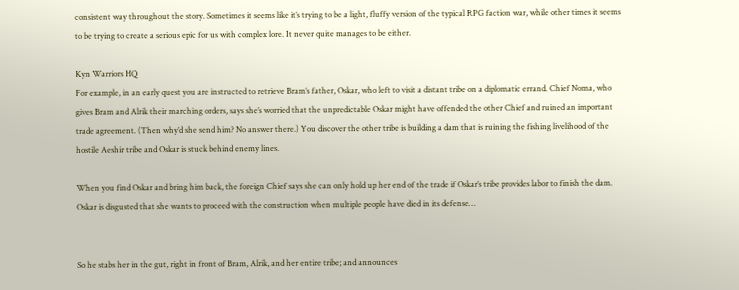consistent way throughout the story. Sometimes it seems like it’s trying to be a light, fluffy version of the typical RPG faction war, while other times it seems to be trying to create a serious epic for us with complex lore. It never quite manages to be either.

Kyn Warriors HQ
For example, in an early quest you are instructed to retrieve Bram’s father, Oskar, who left to visit a distant tribe on a diplomatic errand. Chief Noma, who gives Bram and Alrik their marching orders, says she’s worried that the unpredictable Oskar might have offended the other Chief and ruined an important trade agreement. (Then why’d she send him? No answer there.) You discover the other tribe is building a dam that is ruining the fishing livelihood of the hostile Aeshir tribe and Oskar is stuck behind enemy lines.

When you find Oskar and bring him back, the foreign Chief says she can only hold up her end of the trade if Oskar’s tribe provides labor to finish the dam. Oskar is disgusted that she wants to proceed with the construction when multiple people have died in its defense…


So he stabs her in the gut, right in front of Bram, Alrik, and her entire tribe; and announces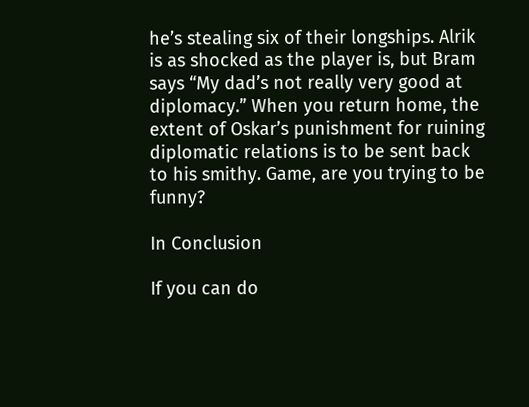he’s stealing six of their longships. Alrik is as shocked as the player is, but Bram says “My dad’s not really very good at diplomacy.” When you return home, the extent of Oskar’s punishment for ruining diplomatic relations is to be sent back to his smithy. Game, are you trying to be funny?

In Conclusion

If you can do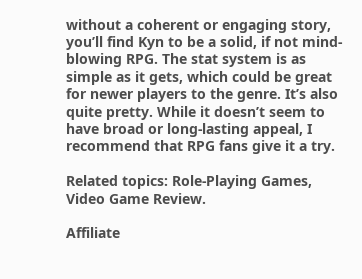without a coherent or engaging story, you’ll find Kyn to be a solid, if not mind-blowing RPG. The stat system is as simple as it gets, which could be great for newer players to the genre. It’s also quite pretty. While it doesn’t seem to have broad or long-lasting appeal, I recommend that RPG fans give it a try.

Related topics: Role-Playing Games, Video Game Review.

Affiliate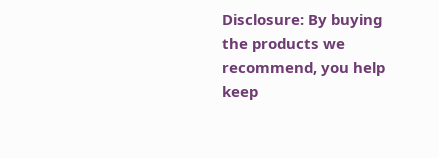Disclosure: By buying the products we recommend, you help keep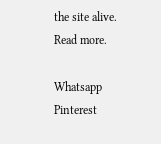the site alive. Read more.

Whatsapp Pinterest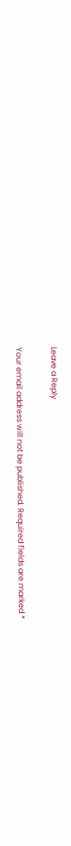Leave a Reply

Your email address will not be published. Required fields are marked *